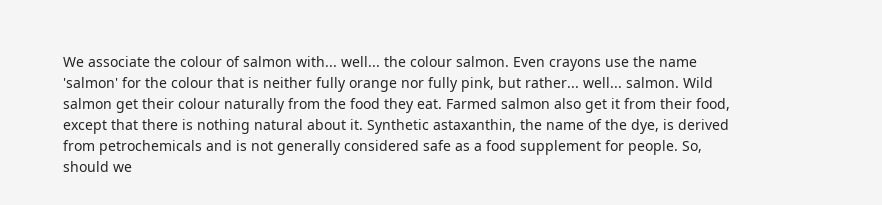We associate the colour of salmon with... well... the colour salmon. Even crayons use the name 'salmon' for the colour that is neither fully orange nor fully pink, but rather... well... salmon. Wild salmon get their colour naturally from the food they eat. Farmed salmon also get it from their food, except that there is nothing natural about it. Synthetic astaxanthin, the name of the dye, is derived from petrochemicals and is not generally considered safe as a food supplement for people. So, should we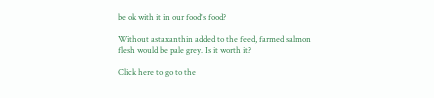be ok with it in our food's food?

Without astaxanthin added to the feed, farmed salmon flesh would be pale grey. Is it worth it?

Click here to go to the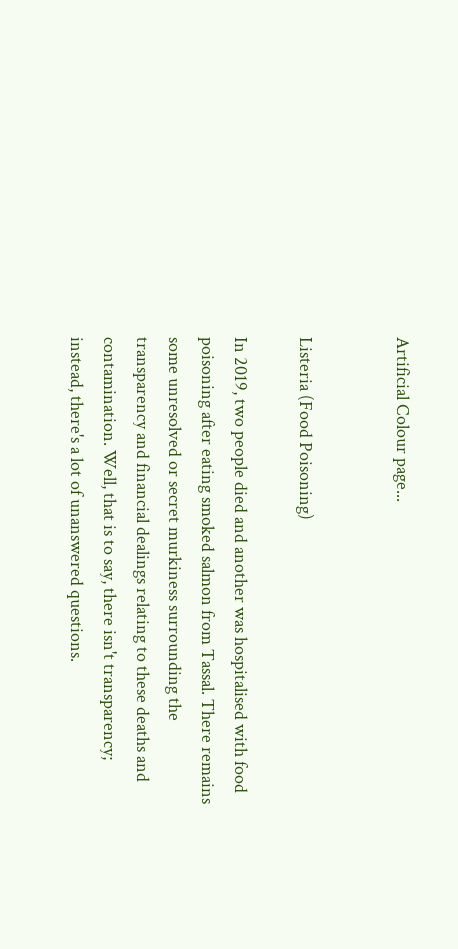Artificial Colour page...


Listeria (Food Poisoning)

In 2019, two people died and another was hospitalised with food poisoning after eating smoked salmon from Tassal. There remains some unresolved or secret murkiness surrounding the transparency and financial dealings relating to these deaths and contamination. Well, that is to say, there isn't transparency; instead, there's a lot of unanswered questions.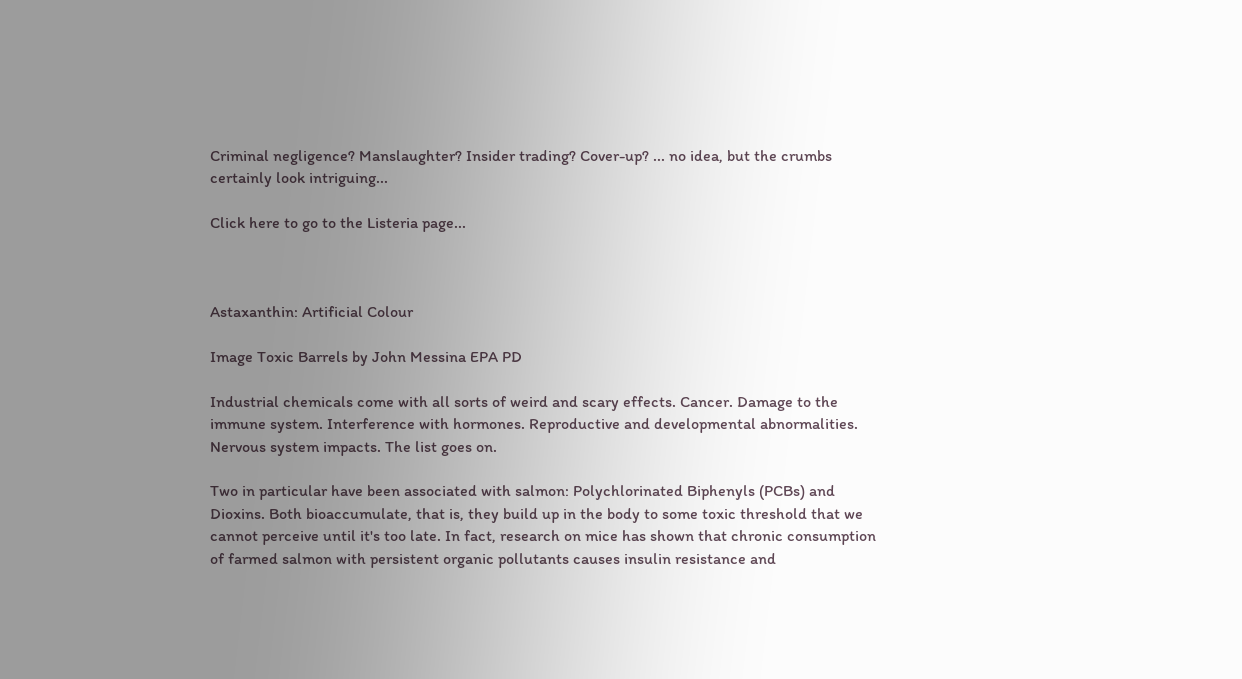Criminal negligence? Manslaughter? Insider trading? Cover-up? ... no idea, but the crumbs certainly look intriguing...

Click here to go to the Listeria page...



Astaxanthin: Artificial Colour

Image Toxic Barrels by John Messina EPA PD

Industrial chemicals come with all sorts of weird and scary effects. Cancer. Damage to the immune system. Interference with hormones. Reproductive and developmental abnormalities. Nervous system impacts. The list goes on.

Two in particular have been associated with salmon: Polychlorinated Biphenyls (PCBs) and Dioxins. Both bioaccumulate, that is, they build up in the body to some toxic threshold that we cannot perceive until it's too late. In fact, research on mice has shown that chronic consumption of farmed salmon with persistent organic pollutants causes insulin resistance and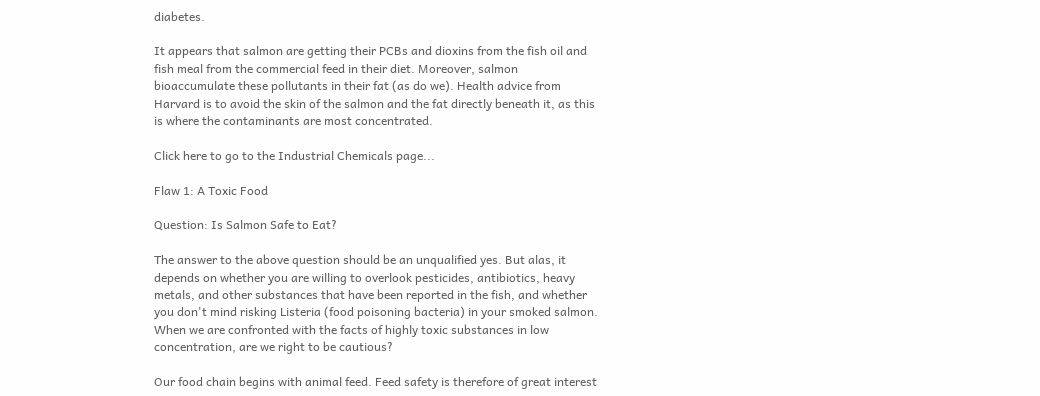diabetes.

It appears that salmon are getting their PCBs and dioxins from the fish oil and fish meal from the commercial feed in their diet. Moreover, salmon bioaccumulate these pollutants in their fat (as do we). Health advice from Harvard is to avoid the skin of the salmon and the fat directly beneath it, as this is where the contaminants are most concentrated.

Click here to go to the Industrial Chemicals page...

Flaw 1: A Toxic Food

Question: Is Salmon Safe to Eat?

The answer to the above question should be an unqualified yes. But alas, it depends on whether you are willing to overlook pesticides, antibiotics, heavy metals, and other substances that have been reported in the fish, and whether you don't mind risking Listeria (food poisoning bacteria) in your smoked salmon. When we are confronted with the facts of highly toxic substances in low concentration, are we right to be cautious?

Our food chain begins with animal feed. Feed safety is therefore of great interest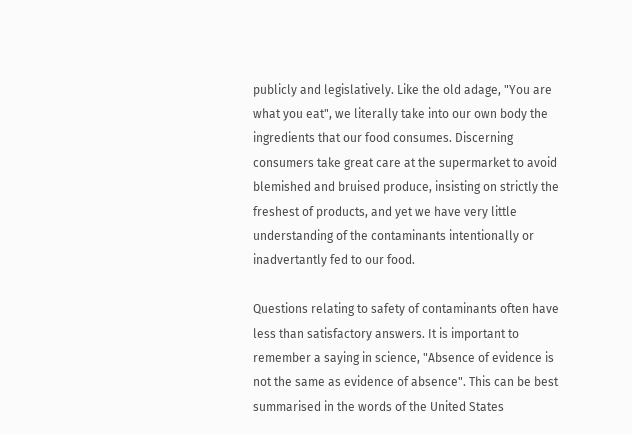publicly and legislatively. Like the old adage, "You are what you eat", we literally take into our own body the ingredients that our food consumes. Discerning consumers take great care at the supermarket to avoid blemished and bruised produce, insisting on strictly the freshest of products, and yet we have very little understanding of the contaminants intentionally or inadvertantly fed to our food.

Questions relating to safety of contaminants often have less than satisfactory answers. It is important to remember a saying in science, "Absence of evidence is not the same as evidence of absence". This can be best summarised in the words of the United States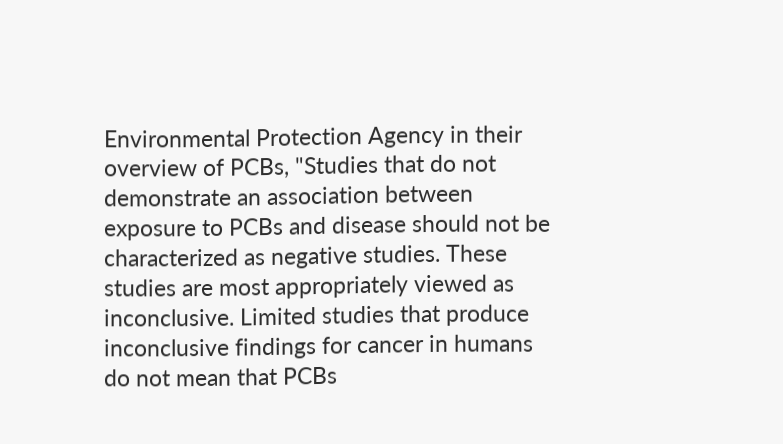Environmental Protection Agency in their overview of PCBs, "Studies that do not demonstrate an association between exposure to PCBs and disease should not be characterized as negative studies. These studies are most appropriately viewed as inconclusive. Limited studies that produce inconclusive findings for cancer in humans do not mean that PCBs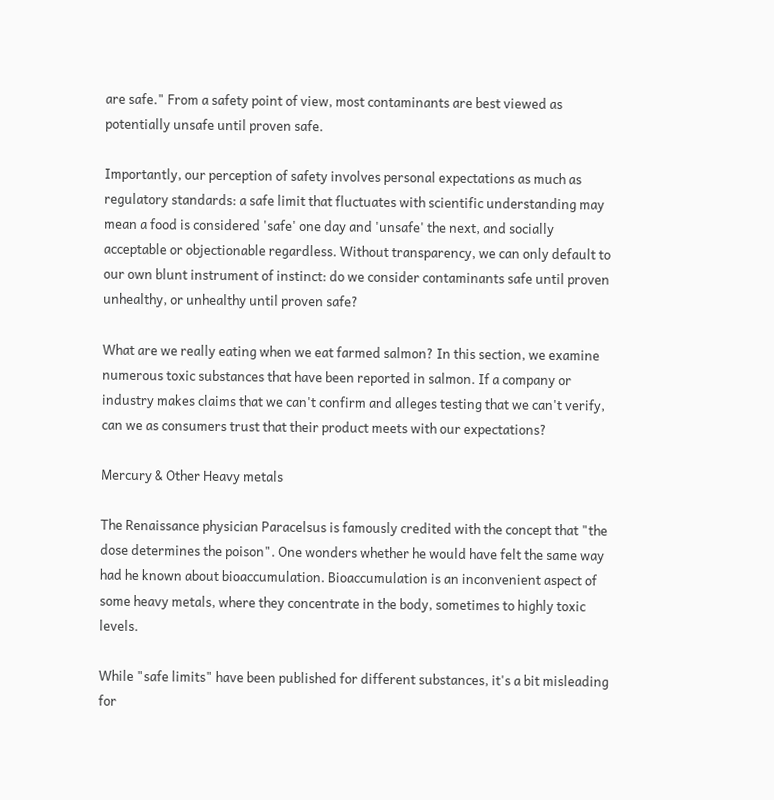are safe." From a safety point of view, most contaminants are best viewed as potentially unsafe until proven safe.

Importantly, our perception of safety involves personal expectations as much as regulatory standards: a safe limit that fluctuates with scientific understanding may mean a food is considered 'safe' one day and 'unsafe' the next, and socially acceptable or objectionable regardless. Without transparency, we can only default to our own blunt instrument of instinct: do we consider contaminants safe until proven unhealthy, or unhealthy until proven safe?

What are we really eating when we eat farmed salmon? In this section, we examine numerous toxic substances that have been reported in salmon. If a company or industry makes claims that we can't confirm and alleges testing that we can't verify, can we as consumers trust that their product meets with our expectations?

Mercury & Other Heavy metals

The Renaissance physician Paracelsus is famously credited with the concept that "the dose determines the poison". One wonders whether he would have felt the same way had he known about bioaccumulation. Bioaccumulation is an inconvenient aspect of some heavy metals, where they concentrate in the body, sometimes to highly toxic levels.

While "safe limits" have been published for different substances, it's a bit misleading for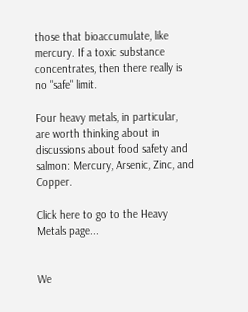those that bioaccumulate, like mercury. If a toxic substance concentrates, then there really is no "safe" limit.

Four heavy metals, in particular, are worth thinking about in discussions about food safety and salmon: Mercury, Arsenic, Zinc, and Copper.

Click here to go to the Heavy Metals page...


We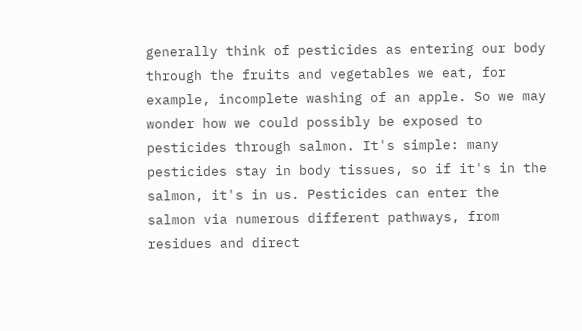generally think of pesticides as entering our body through the fruits and vegetables we eat, for example, incomplete washing of an apple. So we may wonder how we could possibly be exposed to pesticides through salmon. It's simple: many pesticides stay in body tissues, so if it's in the salmon, it's in us. Pesticides can enter the salmon via numerous different pathways, from residues and direct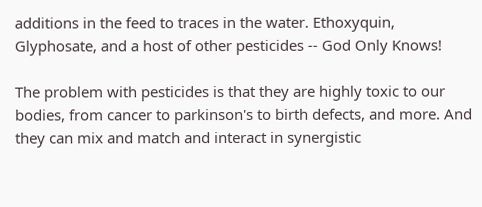additions in the feed to traces in the water. Ethoxyquin, Glyphosate, and a host of other pesticides -- God Only Knows!

The problem with pesticides is that they are highly toxic to our bodies, from cancer to parkinson's to birth defects, and more. And they can mix and match and interact in synergistic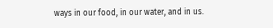ways in our food, in our water, and in us.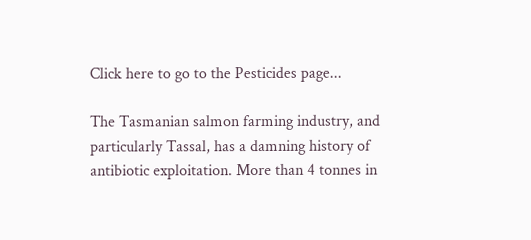Click here to go to the Pesticides page...

The Tasmanian salmon farming industry, and particularly Tassal, has a damning history of antibiotic exploitation. More than 4 tonnes in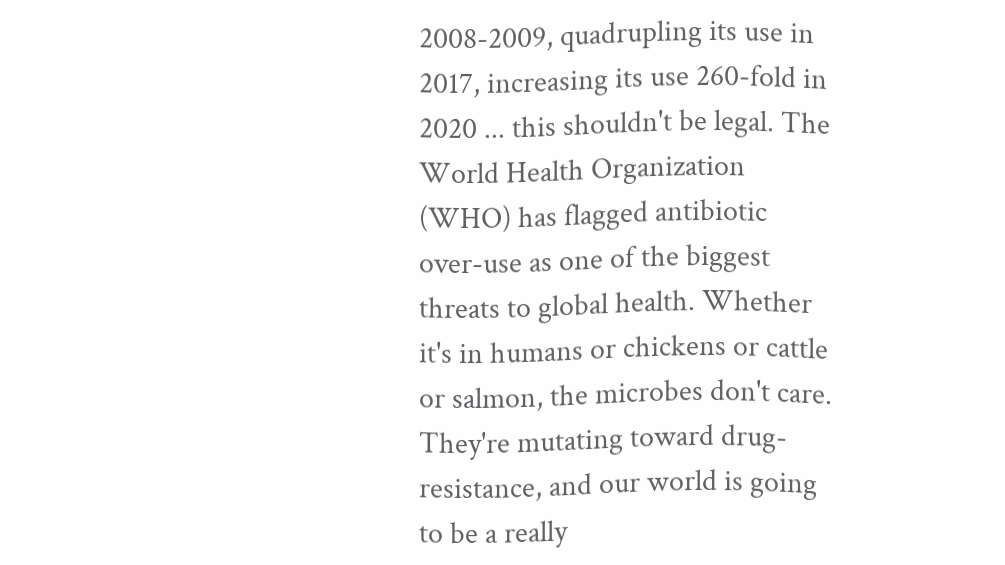2008-2009, quadrupling its use in 2017, increasing its use 260-fold in 2020 ... this shouldn't be legal. The World Health Organization (WHO) has flagged antibiotic over-use as one of the biggest threats to global health. Whether it's in humans or chickens or cattle or salmon, the microbes don't care. They're mutating toward drug-resistance, and our world is going to be a really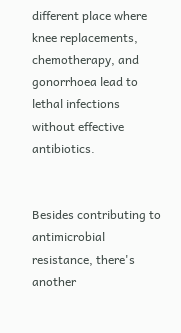different place where knee replacements, chemotherapy, and gonorrhoea lead to lethal infections without effective antibiotics.


Besides contributing to antimicrobial resistance, there's another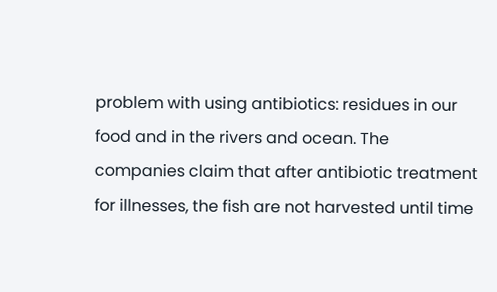problem with using antibiotics: residues in our food and in the rivers and ocean. The companies claim that after antibiotic treatment for illnesses, the fish are not harvested until time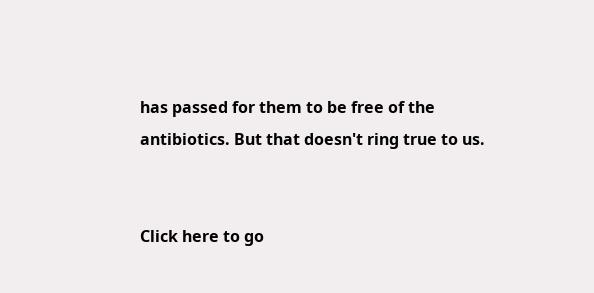has passed for them to be free of the antibiotics. But that doesn't ring true to us.


Click here to go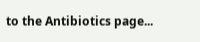to the Antibiotics page...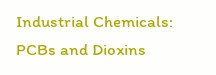Industrial Chemicals: PCBs and Dioxins